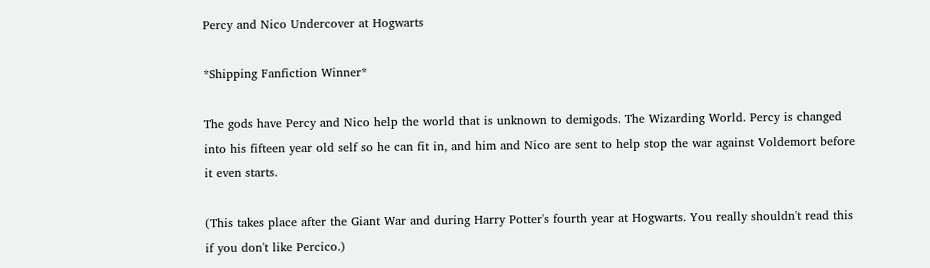Percy and Nico Undercover at Hogwarts

*Shipping Fanfiction Winner*

The gods have Percy and Nico help the world that is unknown to demigods. The Wizarding World. Percy is changed into his fifteen year old self so he can fit in, and him and Nico are sent to help stop the war against Voldemort before it even starts.

(This takes place after the Giant War and during Harry Potter's fourth year at Hogwarts. You really shouldn't read this if you don't like Percico.)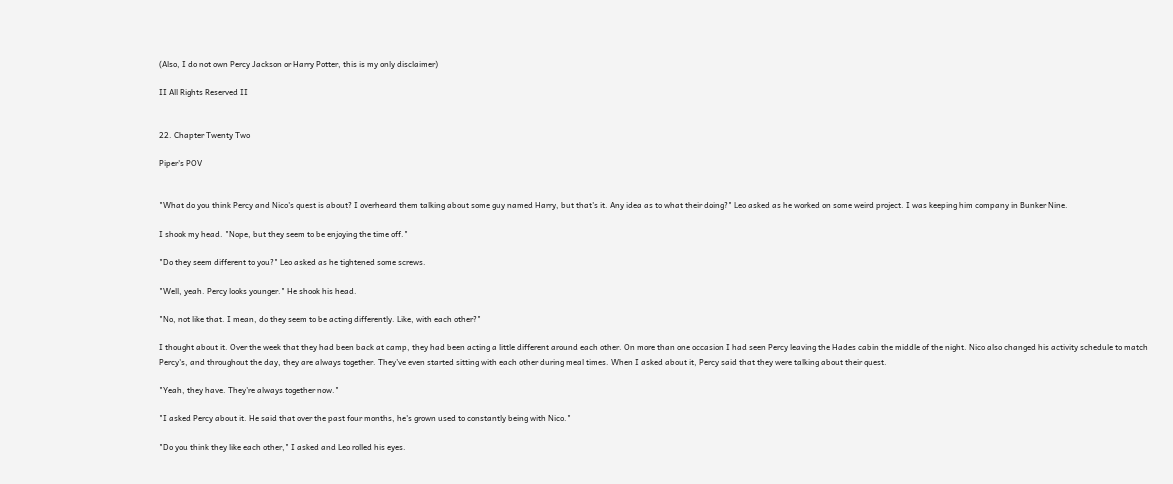(Also, I do not own Percy Jackson or Harry Potter, this is my only disclaimer)

II All Rights Reserved II


22. Chapter Twenty Two

Piper's POV


"What do you think Percy and Nico's quest is about? I overheard them talking about some guy named Harry, but that's it. Any idea as to what their doing?" Leo asked as he worked on some weird project. I was keeping him company in Bunker Nine.

I shook my head. "Nope, but they seem to be enjoying the time off."

"Do they seem different to you?" Leo asked as he tightened some screws.

"Well, yeah. Percy looks younger." He shook his head.

"No, not like that. I mean, do they seem to be acting differently. Like, with each other?"

I thought about it. Over the week that they had been back at camp, they had been acting a little different around each other. On more than one occasion I had seen Percy leaving the Hades cabin the middle of the night. Nico also changed his activity schedule to match Percy's, and throughout the day, they are always together. They've even started sitting with each other during meal times. When I asked about it, Percy said that they were talking about their quest.

"Yeah, they have. They're always together now."

"I asked Percy about it. He said that over the past four months, he's grown used to constantly being with Nico."

"Do you think they like each other," I asked and Leo rolled his eyes.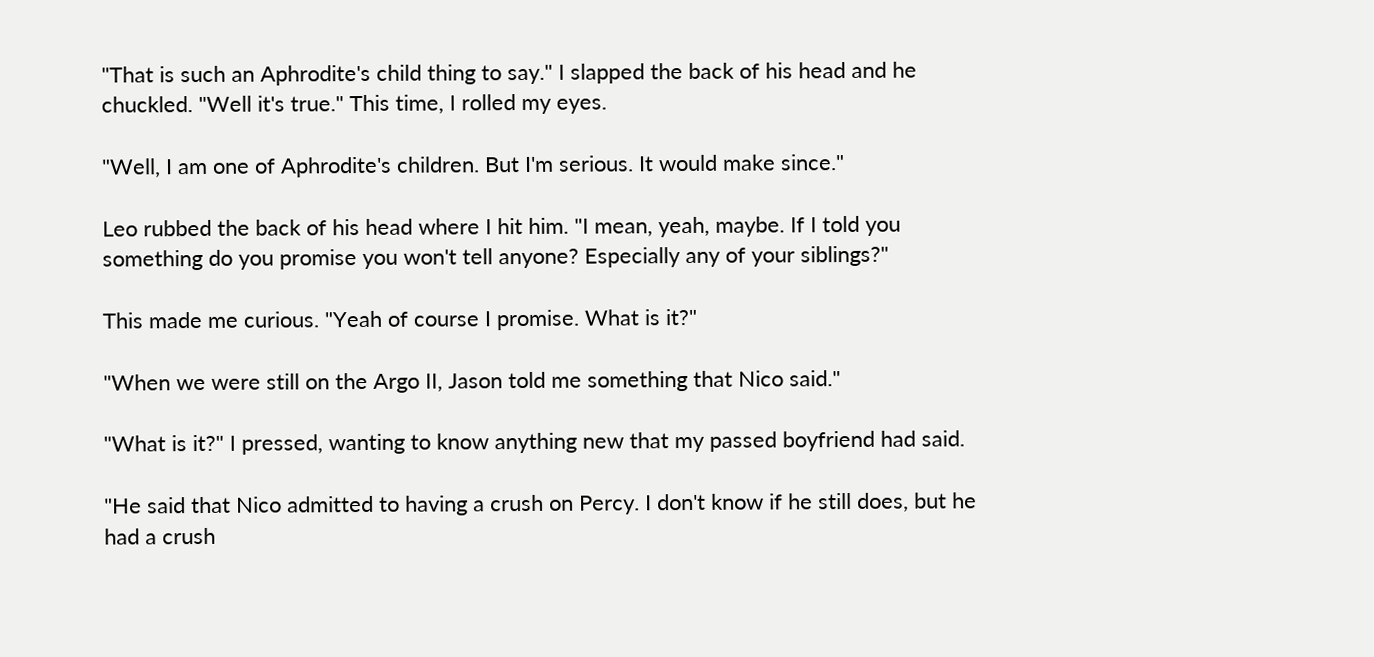"That is such an Aphrodite's child thing to say." I slapped the back of his head and he chuckled. "Well it's true." This time, I rolled my eyes.

"Well, I am one of Aphrodite's children. But I'm serious. It would make since."

Leo rubbed the back of his head where I hit him. "I mean, yeah, maybe. If I told you something do you promise you won't tell anyone? Especially any of your siblings?"

This made me curious. "Yeah of course I promise. What is it?"

"When we were still on the Argo II, Jason told me something that Nico said."

"What is it?" I pressed, wanting to know anything new that my passed boyfriend had said.

"He said that Nico admitted to having a crush on Percy. I don't know if he still does, but he had a crush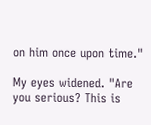on him once upon time."

My eyes widened. "Are you serious? This is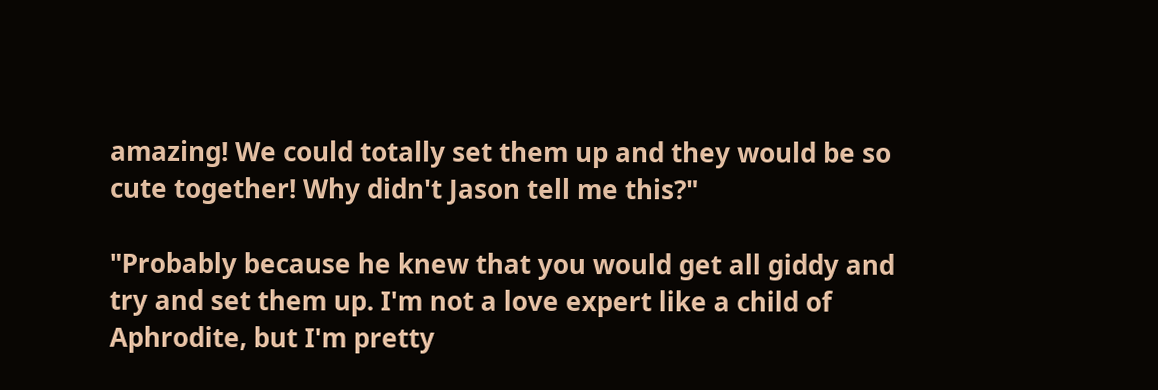amazing! We could totally set them up and they would be so cute together! Why didn't Jason tell me this?"

"Probably because he knew that you would get all giddy and try and set them up. I'm not a love expert like a child of Aphrodite, but I'm pretty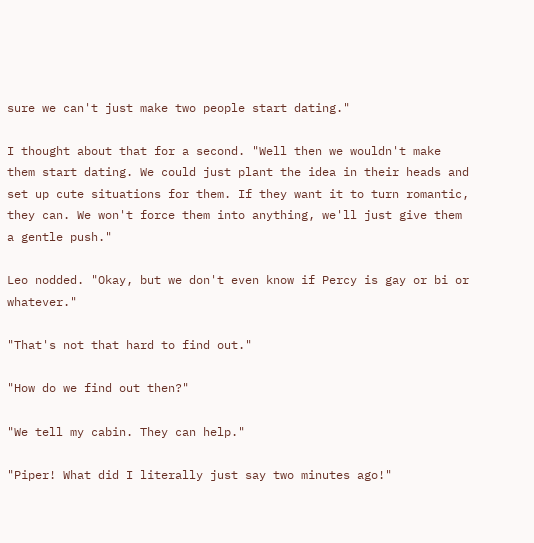sure we can't just make two people start dating."

I thought about that for a second. "Well then we wouldn't make them start dating. We could just plant the idea in their heads and set up cute situations for them. If they want it to turn romantic, they can. We won't force them into anything, we'll just give them a gentle push."

Leo nodded. "Okay, but we don't even know if Percy is gay or bi or whatever."

"That's not that hard to find out."

"How do we find out then?"

"We tell my cabin. They can help."

"Piper! What did I literally just say two minutes ago!"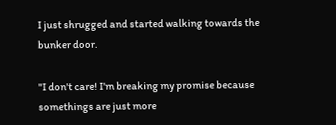I just shrugged and started walking towards the bunker door.

"I don't care! I'm breaking my promise because somethings are just more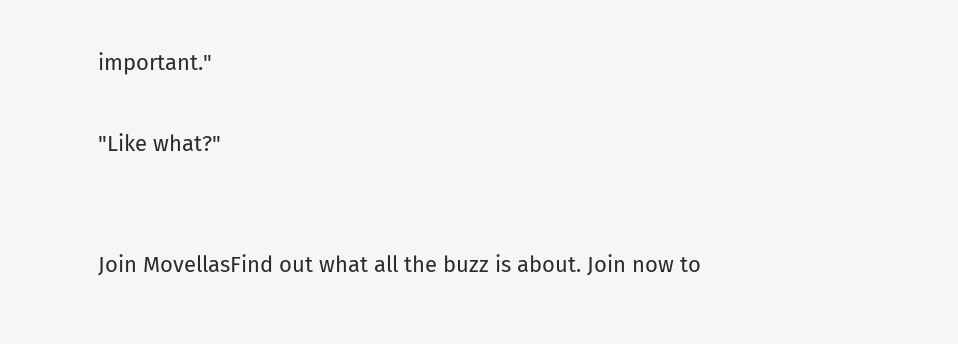important."

"Like what?"


Join MovellasFind out what all the buzz is about. Join now to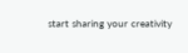start sharing your creativity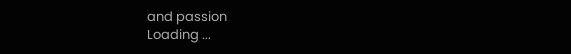and passion
Loading ...